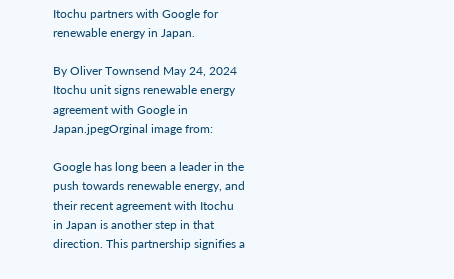Itochu partners with Google for renewable energy in Japan.

By Oliver Townsend May 24, 2024
Itochu unit signs renewable energy agreement with Google in Japan.jpegOrginal image from:

Google has long been a leader in the push towards renewable energy, and their recent agreement with Itochu in Japan is another step in that direction. This partnership signifies a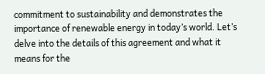commitment to sustainability and demonstrates the importance of renewable energy in today’s world. Let’s delve into the details of this agreement and what it means for the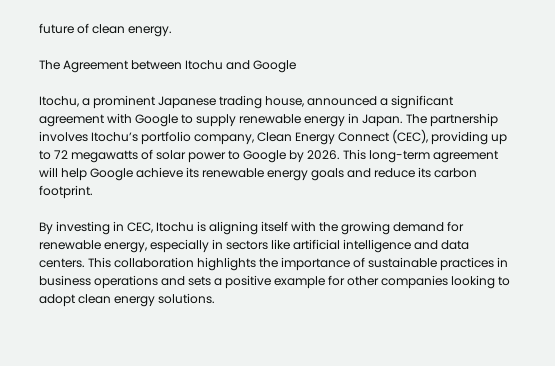future of clean energy.

The Agreement between Itochu and Google

Itochu, a prominent Japanese trading house, announced a significant agreement with Google to supply renewable energy in Japan. The partnership involves Itochu’s portfolio company, Clean Energy Connect (CEC), providing up to 72 megawatts of solar power to Google by 2026. This long-term agreement will help Google achieve its renewable energy goals and reduce its carbon footprint.

By investing in CEC, Itochu is aligning itself with the growing demand for renewable energy, especially in sectors like artificial intelligence and data centers. This collaboration highlights the importance of sustainable practices in business operations and sets a positive example for other companies looking to adopt clean energy solutions.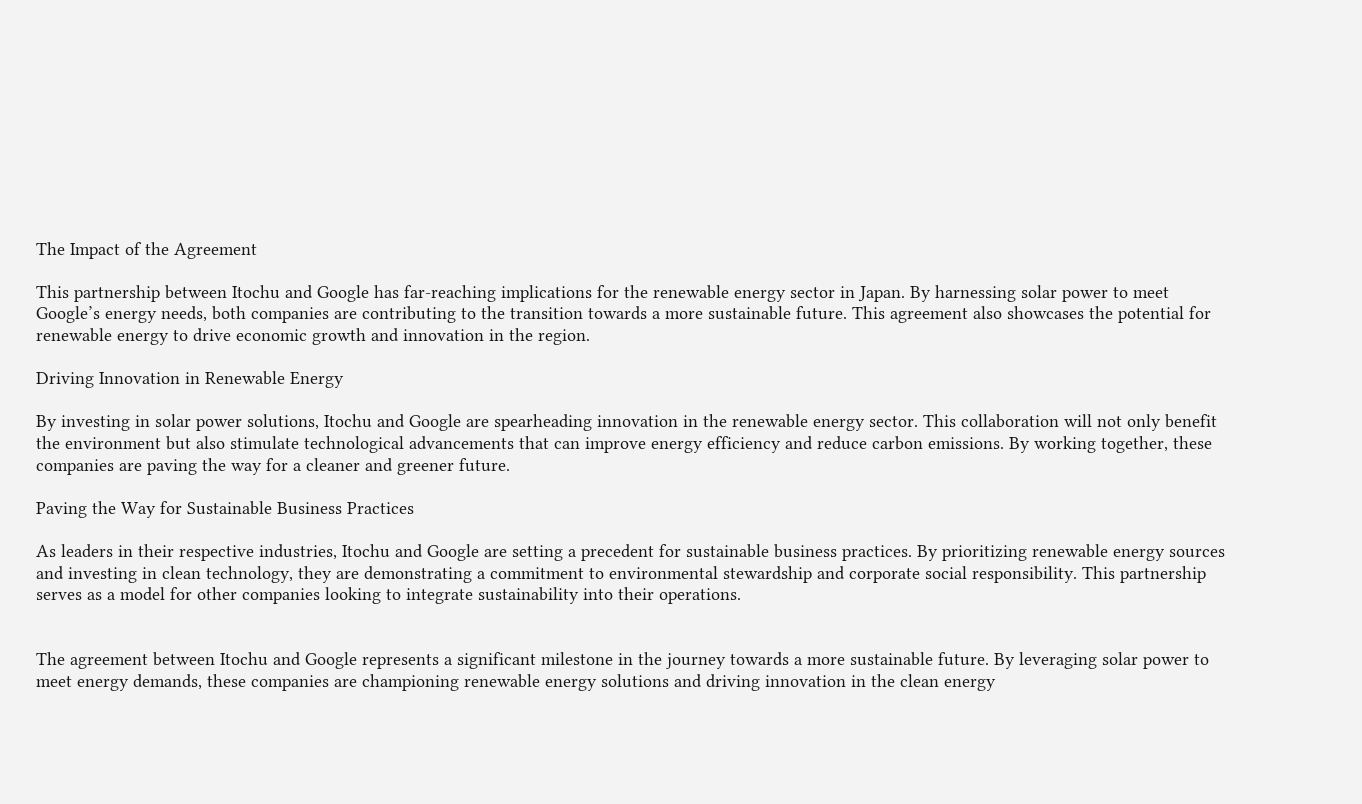The Impact of the Agreement

This partnership between Itochu and Google has far-reaching implications for the renewable energy sector in Japan. By harnessing solar power to meet Google’s energy needs, both companies are contributing to the transition towards a more sustainable future. This agreement also showcases the potential for renewable energy to drive economic growth and innovation in the region.

Driving Innovation in Renewable Energy

By investing in solar power solutions, Itochu and Google are spearheading innovation in the renewable energy sector. This collaboration will not only benefit the environment but also stimulate technological advancements that can improve energy efficiency and reduce carbon emissions. By working together, these companies are paving the way for a cleaner and greener future.

Paving the Way for Sustainable Business Practices

As leaders in their respective industries, Itochu and Google are setting a precedent for sustainable business practices. By prioritizing renewable energy sources and investing in clean technology, they are demonstrating a commitment to environmental stewardship and corporate social responsibility. This partnership serves as a model for other companies looking to integrate sustainability into their operations.


The agreement between Itochu and Google represents a significant milestone in the journey towards a more sustainable future. By leveraging solar power to meet energy demands, these companies are championing renewable energy solutions and driving innovation in the clean energy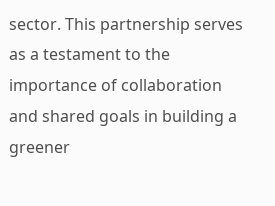sector. This partnership serves as a testament to the importance of collaboration and shared goals in building a greener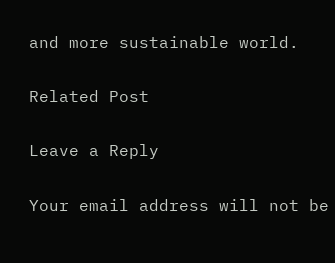and more sustainable world.

Related Post

Leave a Reply

Your email address will not be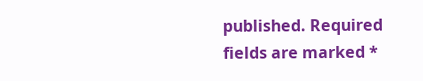published. Required fields are marked *